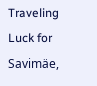Traveling Luck for Savimäe,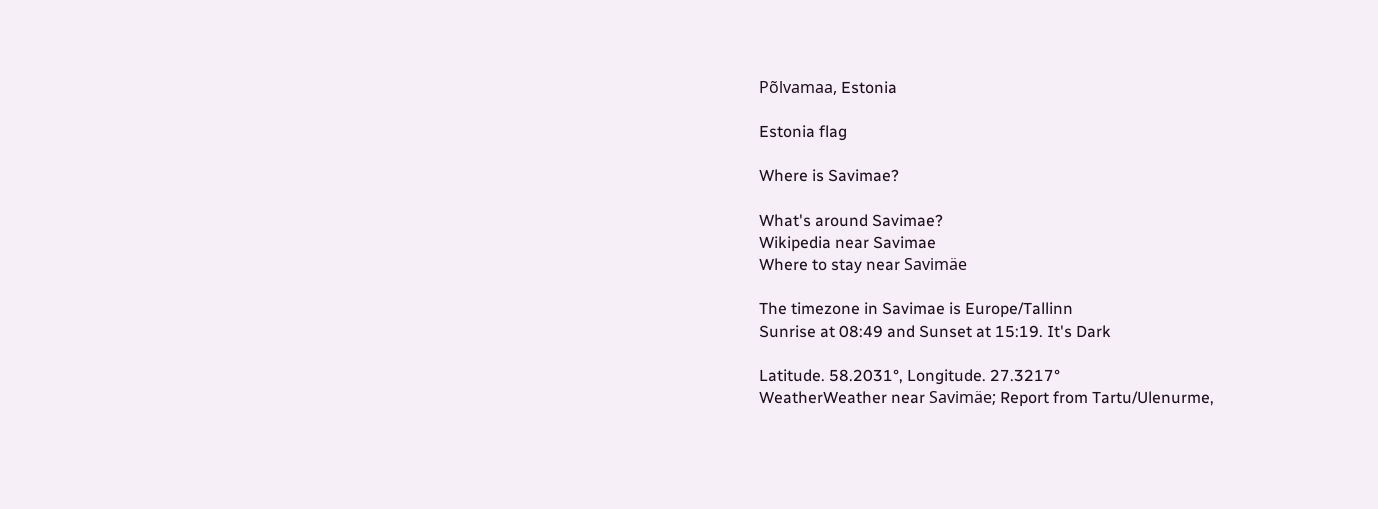Põlvamaa, Estonia

Estonia flag

Where is Savimae?

What's around Savimae?
Wikipedia near Savimae
Where to stay near Savimäe

The timezone in Savimae is Europe/Tallinn
Sunrise at 08:49 and Sunset at 15:19. It's Dark

Latitude. 58.2031°, Longitude. 27.3217°
WeatherWeather near Savimäe; Report from Tartu/Ulenurme,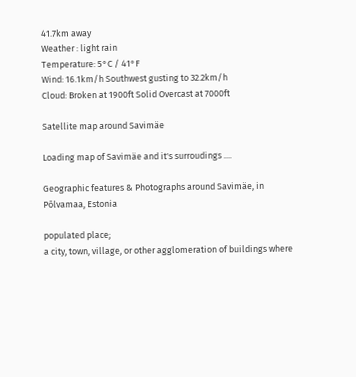41.7km away
Weather : light rain
Temperature: 5°C / 41°F
Wind: 16.1km/h Southwest gusting to 32.2km/h
Cloud: Broken at 1900ft Solid Overcast at 7000ft

Satellite map around Savimäe

Loading map of Savimäe and it's surroudings ....

Geographic features & Photographs around Savimäe, in Põlvamaa, Estonia

populated place;
a city, town, village, or other agglomeration of buildings where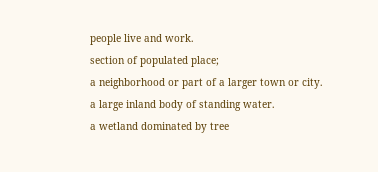people live and work.
section of populated place;
a neighborhood or part of a larger town or city.
a large inland body of standing water.
a wetland dominated by tree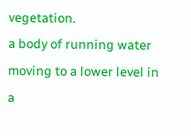vegetation.
a body of running water moving to a lower level in a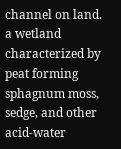channel on land.
a wetland characterized by peat forming sphagnum moss, sedge, and other acid-water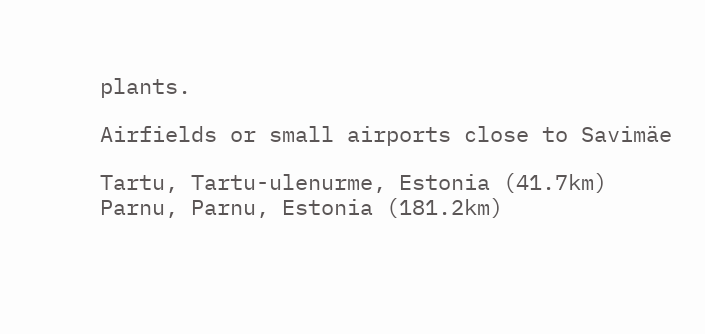plants.

Airfields or small airports close to Savimäe

Tartu, Tartu-ulenurme, Estonia (41.7km)
Parnu, Parnu, Estonia (181.2km)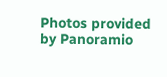Photos provided by Panoramio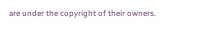are under the copyright of their owners.